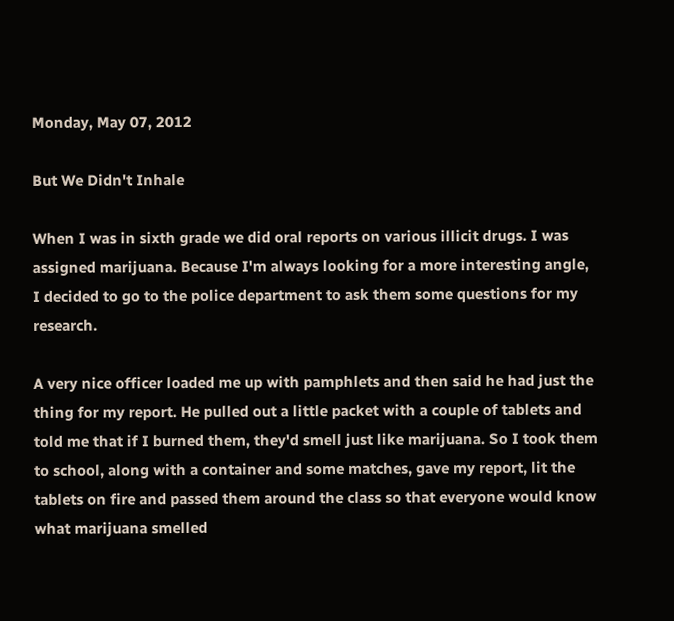Monday, May 07, 2012

But We Didn't Inhale

When I was in sixth grade we did oral reports on various illicit drugs. I was assigned marijuana. Because I'm always looking for a more interesting angle, I decided to go to the police department to ask them some questions for my research.

A very nice officer loaded me up with pamphlets and then said he had just the thing for my report. He pulled out a little packet with a couple of tablets and told me that if I burned them, they'd smell just like marijuana. So I took them to school, along with a container and some matches, gave my report, lit the tablets on fire and passed them around the class so that everyone would know what marijuana smelled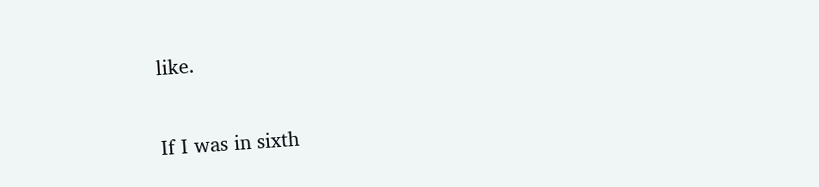like.

If I was in sixth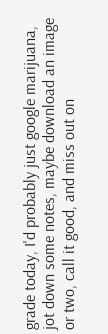grade today, I'd probably just google marijuana, jot down some notes, maybe download an image or two, call it good, and miss out on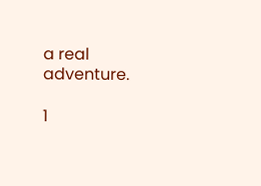a real adventure.

1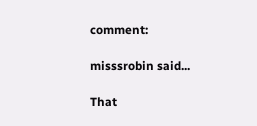comment:

misssrobin said...

That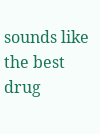sounds like the best drug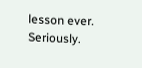lesson ever. Seriously.